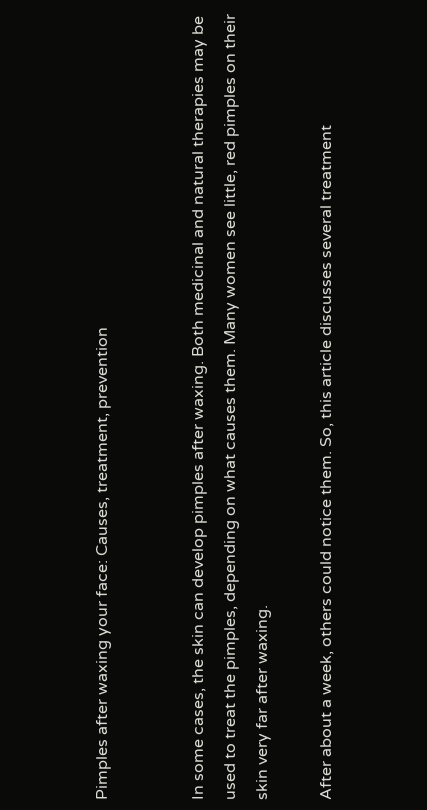Pimples after waxing your face: Causes, treatment, prevention


In some cases, the skin can develop pimples after waxing. Both medicinal and natural therapies may be used to treat the pimples, depending on what causes them. Many women see little, red pimples on their skin very far after waxing.

After about a week, others could notice them. So, this article discusses several treatment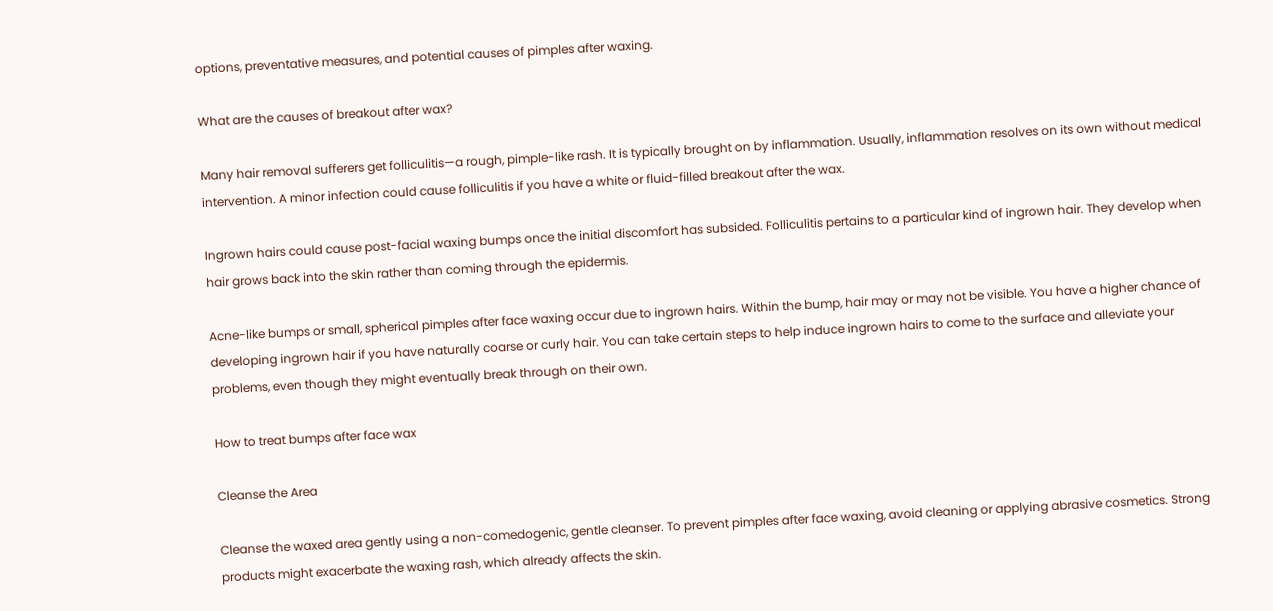options, preventative measures, and potential causes of pimples after waxing.

What are the causes of breakout after wax?

Many hair removal sufferers get folliculitis—a rough, pimple-like rash. It is typically brought on by inflammation. Usually, inflammation resolves on its own without medical intervention. A minor infection could cause folliculitis if you have a white or fluid-filled breakout after the wax.

Ingrown hairs could cause post-facial waxing bumps once the initial discomfort has subsided. Folliculitis pertains to a particular kind of ingrown hair. They develop when hair grows back into the skin rather than coming through the epidermis.

Acne-like bumps or small, spherical pimples after face waxing occur due to ingrown hairs. Within the bump, hair may or may not be visible. You have a higher chance of developing ingrown hair if you have naturally coarse or curly hair. You can take certain steps to help induce ingrown hairs to come to the surface and alleviate your problems, even though they might eventually break through on their own.

How to treat bumps after face wax

Cleanse the Area

Cleanse the waxed area gently using a non-comedogenic, gentle cleanser. To prevent pimples after face waxing, avoid cleaning or applying abrasive cosmetics. Strong products might exacerbate the waxing rash, which already affects the skin.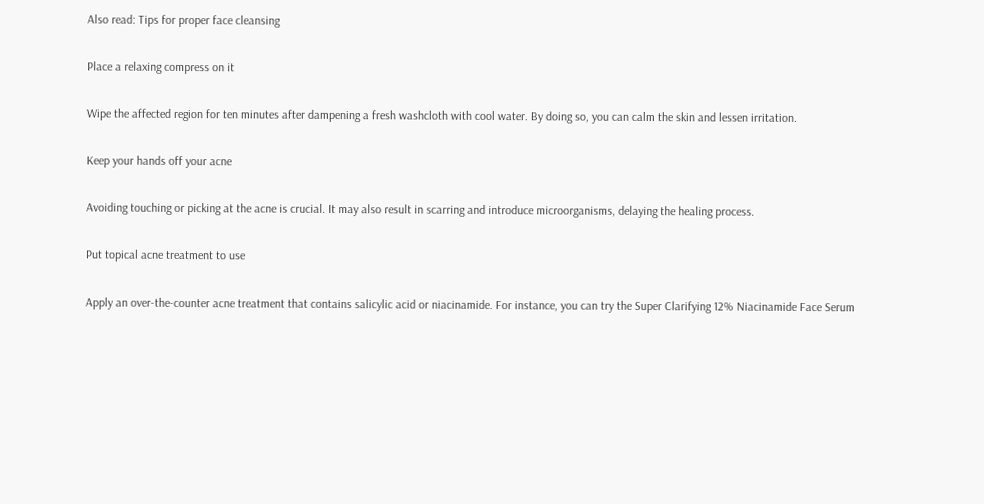Also read: Tips for proper face cleansing

Place a relaxing compress on it

Wipe the affected region for ten minutes after dampening a fresh washcloth with cool water. By doing so, you can calm the skin and lessen irritation.

Keep your hands off your acne

Avoiding touching or picking at the acne is crucial. It may also result in scarring and introduce microorganisms, delaying the healing process.

Put topical acne treatment to use

Apply an over-the-counter acne treatment that contains salicylic acid or niacinamide. For instance, you can try the Super Clarifying 12% Niacinamide Face Serum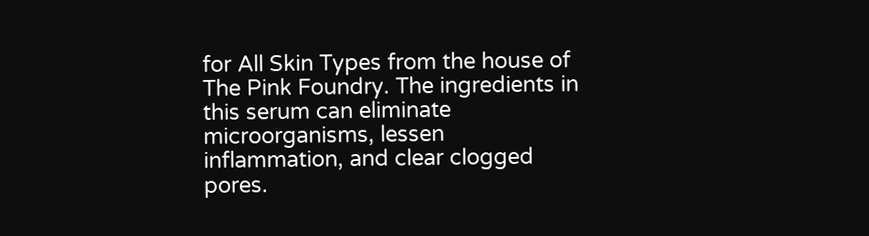for All Skin Types from the house of The Pink Foundry. The ingredients in this serum can eliminate microorganisms, lessen inflammation, and clear clogged pores.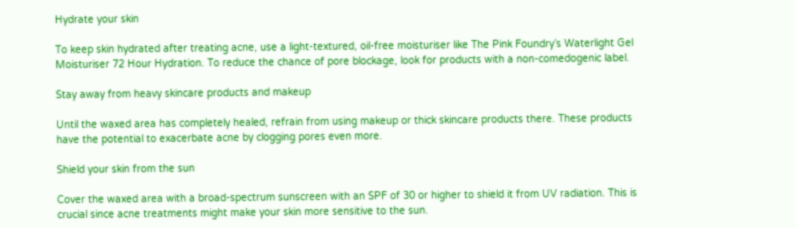Hydrate your skin

To keep skin hydrated after treating acne, use a light-textured, oil-free moisturiser like The Pink Foundry’s Waterlight Gel Moisturiser 72 Hour Hydration. To reduce the chance of pore blockage, look for products with a non-comedogenic label.

Stay away from heavy skincare products and makeup

Until the waxed area has completely healed, refrain from using makeup or thick skincare products there. These products have the potential to exacerbate acne by clogging pores even more.

Shield your skin from the sun

Cover the waxed area with a broad-spectrum sunscreen with an SPF of 30 or higher to shield it from UV radiation. This is crucial since acne treatments might make your skin more sensitive to the sun.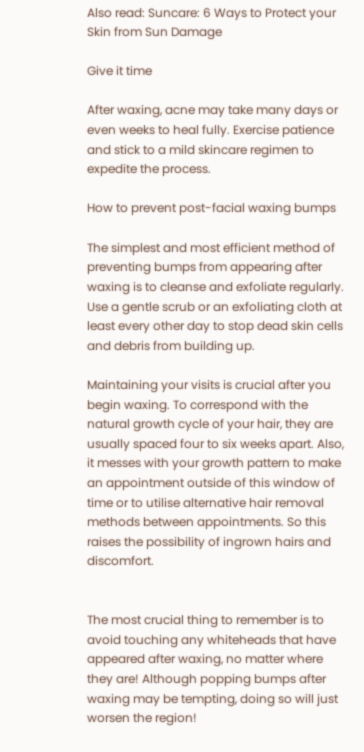Also read: Suncare: 6 Ways to Protect your Skin from Sun Damage

Give it time

After waxing, acne may take many days or even weeks to heal fully. Exercise patience and stick to a mild skincare regimen to expedite the process.

How to prevent post-facial waxing bumps

The simplest and most efficient method of preventing bumps from appearing after waxing is to cleanse and exfoliate regularly. Use a gentle scrub or an exfoliating cloth at least every other day to stop dead skin cells and debris from building up.

Maintaining your visits is crucial after you begin waxing. To correspond with the natural growth cycle of your hair, they are usually spaced four to six weeks apart. Also, it messes with your growth pattern to make an appointment outside of this window of time or to utilise alternative hair removal methods between appointments. So this raises the possibility of ingrown hairs and discomfort.


The most crucial thing to remember is to avoid touching any whiteheads that have appeared after waxing, no matter where they are! Although popping bumps after waxing may be tempting, doing so will just worsen the region!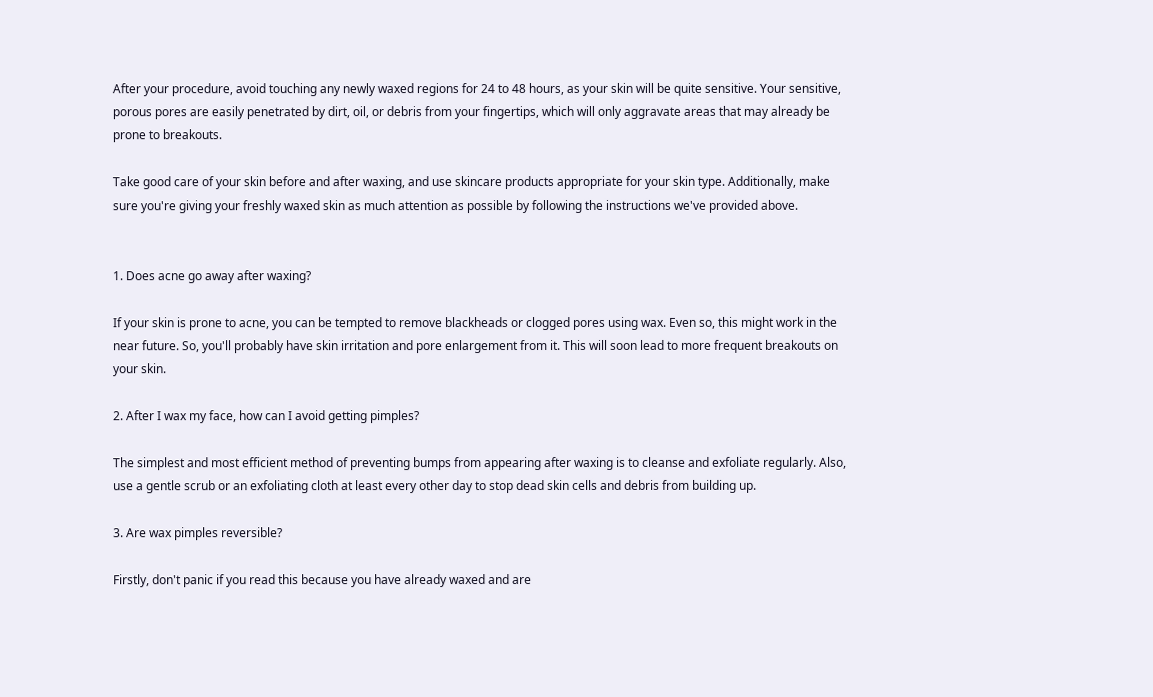After your procedure, avoid touching any newly waxed regions for 24 to 48 hours, as your skin will be quite sensitive. Your sensitive, porous pores are easily penetrated by dirt, oil, or debris from your fingertips, which will only aggravate areas that may already be prone to breakouts.

Take good care of your skin before and after waxing, and use skincare products appropriate for your skin type. Additionally, make sure you're giving your freshly waxed skin as much attention as possible by following the instructions we've provided above.


1. Does acne go away after waxing?

If your skin is prone to acne, you can be tempted to remove blackheads or clogged pores using wax. Even so, this might work in the near future. So, you'll probably have skin irritation and pore enlargement from it. This will soon lead to more frequent breakouts on your skin.

2. After I wax my face, how can I avoid getting pimples?

The simplest and most efficient method of preventing bumps from appearing after waxing is to cleanse and exfoliate regularly. Also, use a gentle scrub or an exfoliating cloth at least every other day to stop dead skin cells and debris from building up.

3. Are wax pimples reversible?

Firstly, don't panic if you read this because you have already waxed and are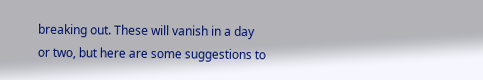breaking out. These will vanish in a day or two, but here are some suggestions to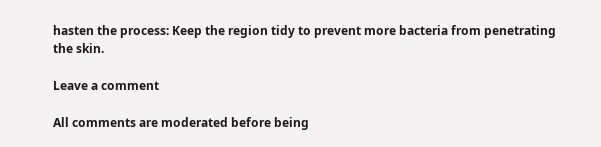hasten the process: Keep the region tidy to prevent more bacteria from penetrating the skin.

Leave a comment

All comments are moderated before being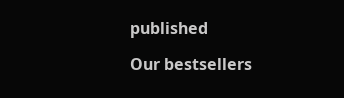published

Our bestsellers